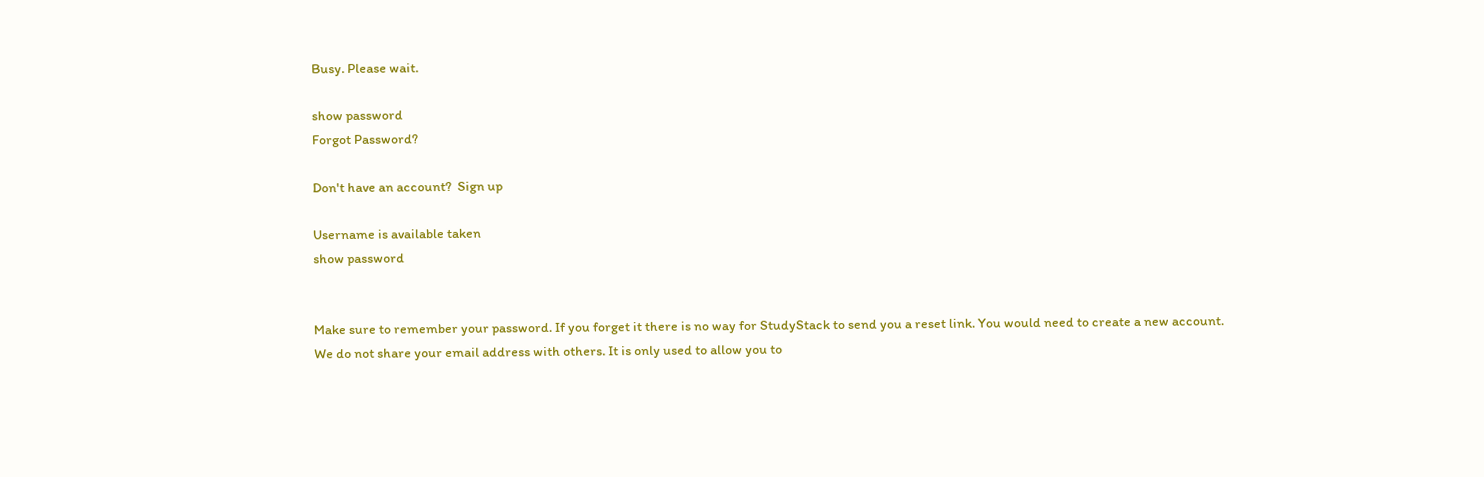Busy. Please wait.

show password
Forgot Password?

Don't have an account?  Sign up

Username is available taken
show password


Make sure to remember your password. If you forget it there is no way for StudyStack to send you a reset link. You would need to create a new account.
We do not share your email address with others. It is only used to allow you to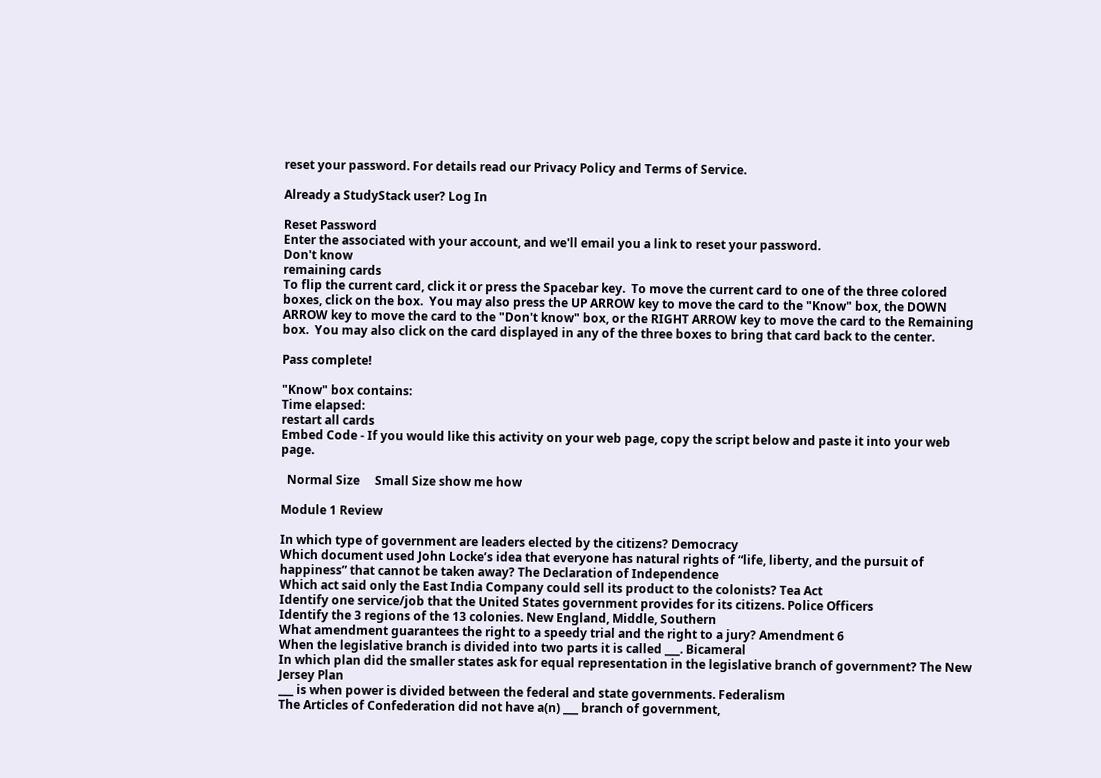reset your password. For details read our Privacy Policy and Terms of Service.

Already a StudyStack user? Log In

Reset Password
Enter the associated with your account, and we'll email you a link to reset your password.
Don't know
remaining cards
To flip the current card, click it or press the Spacebar key.  To move the current card to one of the three colored boxes, click on the box.  You may also press the UP ARROW key to move the card to the "Know" box, the DOWN ARROW key to move the card to the "Don't know" box, or the RIGHT ARROW key to move the card to the Remaining box.  You may also click on the card displayed in any of the three boxes to bring that card back to the center.

Pass complete!

"Know" box contains:
Time elapsed:
restart all cards
Embed Code - If you would like this activity on your web page, copy the script below and paste it into your web page.

  Normal Size     Small Size show me how

Module 1 Review

In which type of government are leaders elected by the citizens? Democracy
Which document used John Locke’s idea that everyone has natural rights of “life, liberty, and the pursuit of happiness” that cannot be taken away? The Declaration of Independence
Which act said only the East India Company could sell its product to the colonists? Tea Act
Identify one service/job that the United States government provides for its citizens. Police Officers
Identify the 3 regions of the 13 colonies. New England, Middle, Southern
What amendment guarantees the right to a speedy trial and the right to a jury? Amendment 6
When the legislative branch is divided into two parts it is called ___. Bicameral
In which plan did the smaller states ask for equal representation in the legislative branch of government? The New Jersey Plan
___ is when power is divided between the federal and state governments. Federalism
The Articles of Confederation did not have a(n) ___ branch of government,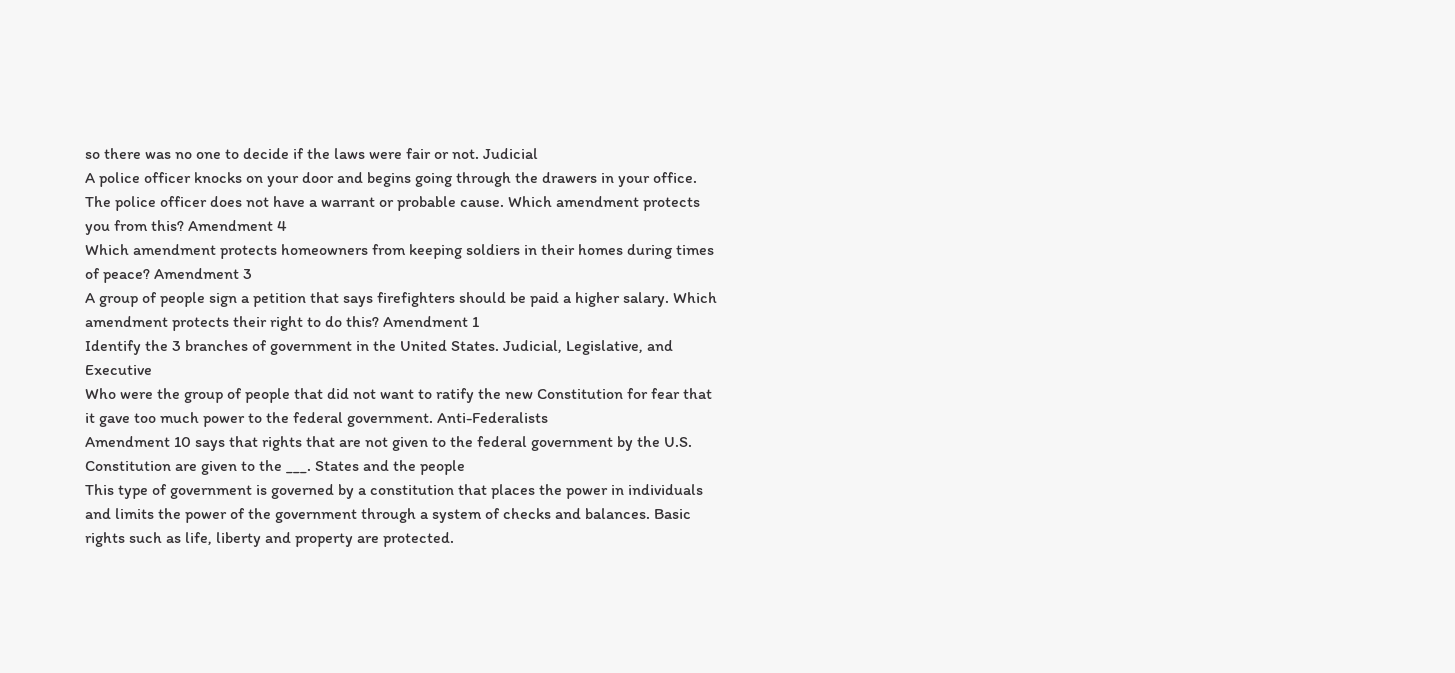so there was no one to decide if the laws were fair or not. Judicial
A police officer knocks on your door and begins going through the drawers in your office. The police officer does not have a warrant or probable cause. Which amendment protects you from this? Amendment 4
Which amendment protects homeowners from keeping soldiers in their homes during times of peace? Amendment 3
A group of people sign a petition that says firefighters should be paid a higher salary. Which amendment protects their right to do this? Amendment 1
Identify the 3 branches of government in the United States. Judicial, Legislative, and Executive
Who were the group of people that did not want to ratify the new Constitution for fear that it gave too much power to the federal government. Anti-Federalists
Amendment 10 says that rights that are not given to the federal government by the U.S. Constitution are given to the ___. States and the people
This type of government is governed by a constitution that places the power in individuals and limits the power of the government through a system of checks and balances. Basic rights such as life, liberty and property are protected.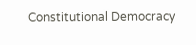Constitutional Democracy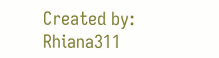Created by: Rhiana311